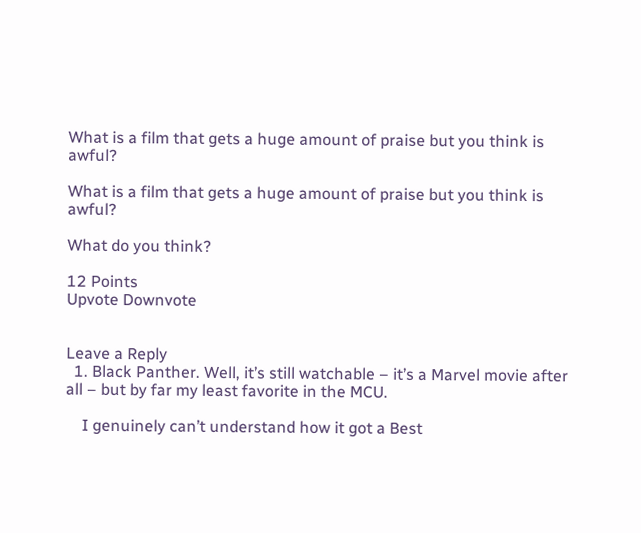What is a film that gets a huge amount of praise but you think is awful?

What is a film that gets a huge amount of praise but you think is awful?

What do you think?

12 Points
Upvote Downvote


Leave a Reply
  1. Black Panther. Well, it’s still watchable – it’s a Marvel movie after all – but by far my least favorite in the MCU.

    I genuinely can’t understand how it got a Best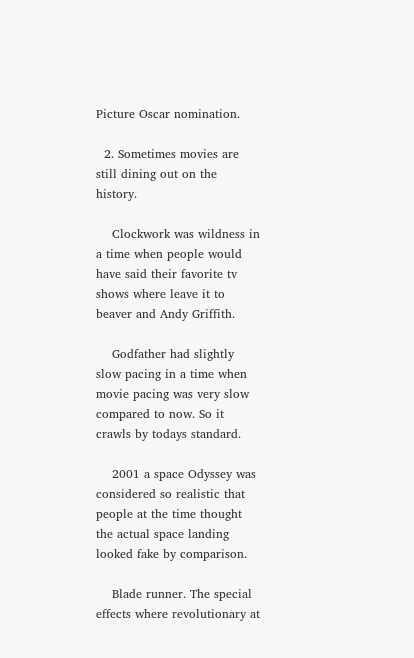Picture Oscar nomination.

  2. Sometimes movies are still dining out on the history.

    Clockwork was wildness in a time when people would have said their favorite tv shows where leave it to beaver and Andy Griffith.

    Godfather had slightly slow pacing in a time when movie pacing was very slow compared to now. So it crawls by todays standard.

    2001 a space Odyssey was considered so realistic that people at the time thought the actual space landing looked fake by comparison.

    Blade runner. The special effects where revolutionary at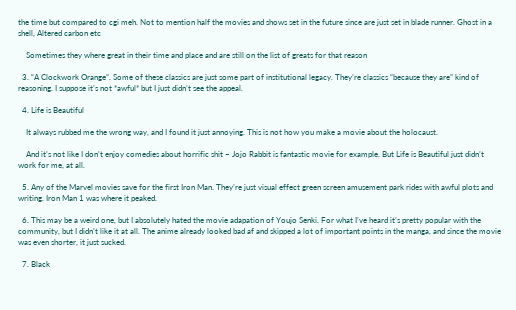the time but compared to cgi meh. Not to mention half the movies and shows set in the future since are just set in blade runner. Ghost in a shell, Altered carbon etc

    Sometimes they where great in their time and place and are still on the list of greats for that reason

  3. “A Clockwork Orange”. Some of these classics are just some part of institutional legacy. They’re classics “because they are” kind of reasoning. I suppose it’s not *awful* but I just didn’t see the appeal.

  4. Life is Beautiful

    It always rubbed me the wrong way, and I found it just annoying. This is not how you make a movie about the holocaust.

    And it’s not like I don’t enjoy comedies about horrific shit – Jojo Rabbit is fantastic movie for example. But Life is Beautiful just didn’t work for me, at all.

  5. Any of the Marvel movies save for the first Iron Man. They’re just visual effect green screen amusement park rides with awful plots and writing. Iron Man 1 was where it peaked.

  6. This may be a weird one, but I absolutely hated the movie adapation of Youjo Senki. For what I’ve heard it’s pretty popular with the community, but I didn’t like it at all. The anime already looked bad af and skipped a lot of important points in the manga, and since the movie was even shorter, it just sucked.

  7. Black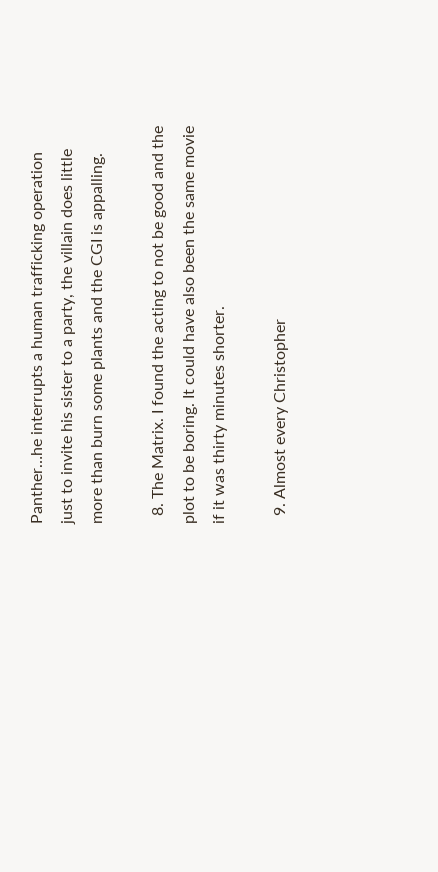Panther…he interrupts a human trafficking operation just to invite his sister to a party, the villain does little more than burn some plants and the CGI is appalling.

  8. The Matrix. I found the acting to not be good and the plot to be boring. It could have also been the same movie if it was thirty minutes shorter.

  9. Almost every Christopher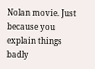Nolan movie. Just because you explain things badly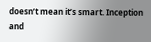doesn’t mean it’s smart. Inception and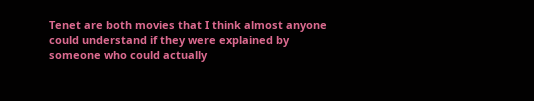Tenet are both movies that I think almost anyone could understand if they were explained by someone who could actually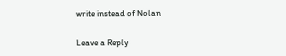write instead of Nolan

Leave a Reply